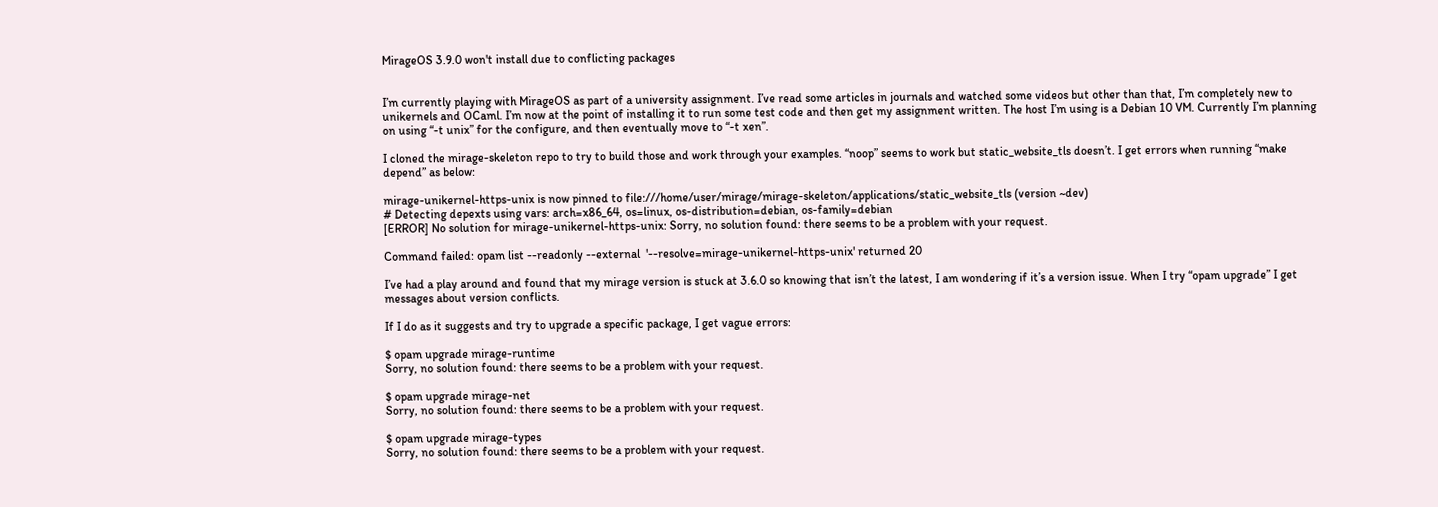MirageOS 3.9.0 won't install due to conflicting packages


I’m currently playing with MirageOS as part of a university assignment. I’ve read some articles in journals and watched some videos but other than that, I’m completely new to unikernels and OCaml. I’m now at the point of installing it to run some test code and then get my assignment written. The host I’m using is a Debian 10 VM. Currently I’m planning on using “-t unix” for the configure, and then eventually move to “-t xen”.

I cloned the mirage-skeleton repo to try to build those and work through your examples. “noop” seems to work but static_website_tls doesn’t. I get errors when running “make depend” as below:

mirage-unikernel-https-unix is now pinned to file:///home/user/mirage/mirage-skeleton/applications/static_website_tls (version ~dev)
# Detecting depexts using vars: arch=x86_64, os=linux, os-distribution=debian, os-family=debian
[ERROR] No solution for mirage-unikernel-https-unix: Sorry, no solution found: there seems to be a problem with your request.

Command failed: opam list --readonly --external  '--resolve=mirage-unikernel-https-unix' returned 20

I’ve had a play around and found that my mirage version is stuck at 3.6.0 so knowing that isn’t the latest, I am wondering if it’s a version issue. When I try “opam upgrade” I get messages about version conflicts.

If I do as it suggests and try to upgrade a specific package, I get vague errors:

$ opam upgrade mirage-runtime
Sorry, no solution found: there seems to be a problem with your request.

$ opam upgrade mirage-net
Sorry, no solution found: there seems to be a problem with your request.

$ opam upgrade mirage-types
Sorry, no solution found: there seems to be a problem with your request.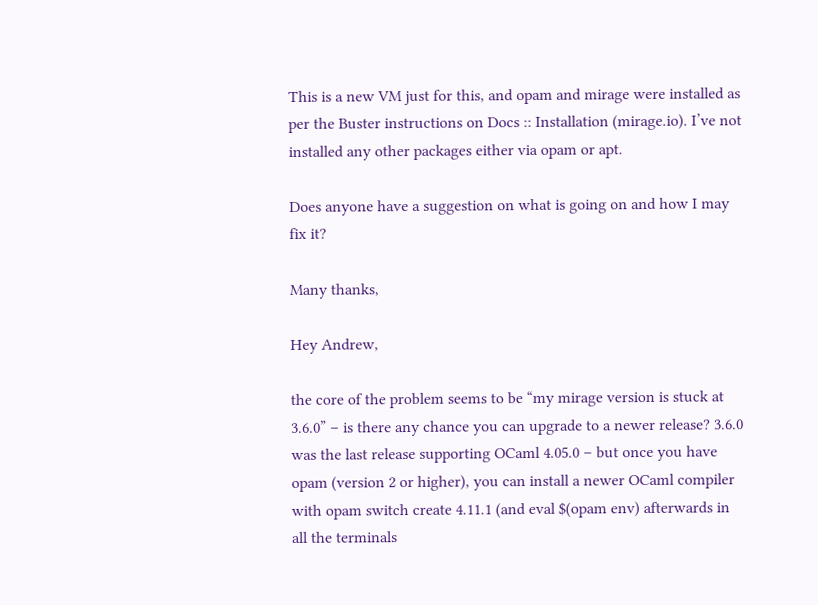This is a new VM just for this, and opam and mirage were installed as per the Buster instructions on Docs :: Installation (mirage.io). I’ve not installed any other packages either via opam or apt.

Does anyone have a suggestion on what is going on and how I may fix it?

Many thanks,

Hey Andrew,

the core of the problem seems to be “my mirage version is stuck at 3.6.0” – is there any chance you can upgrade to a newer release? 3.6.0 was the last release supporting OCaml 4.05.0 – but once you have opam (version 2 or higher), you can install a newer OCaml compiler with opam switch create 4.11.1 (and eval $(opam env) afterwards in all the terminals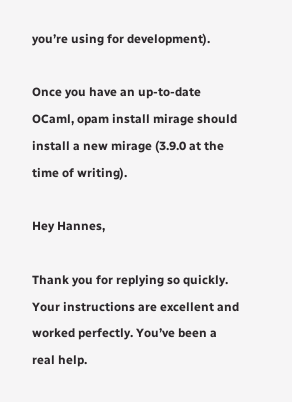you’re using for development).

Once you have an up-to-date OCaml, opam install mirage should install a new mirage (3.9.0 at the time of writing).

Hey Hannes,

Thank you for replying so quickly. Your instructions are excellent and worked perfectly. You’ve been a real help.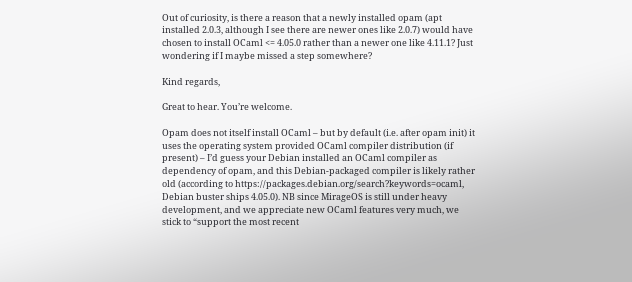Out of curiosity, is there a reason that a newly installed opam (apt installed 2.0.3, although I see there are newer ones like 2.0.7) would have chosen to install OCaml <= 4.05.0 rather than a newer one like 4.11.1? Just wondering if I maybe missed a step somewhere?

Kind regards,

Great to hear. You’re welcome.

Opam does not itself install OCaml – but by default (i.e. after opam init) it uses the operating system provided OCaml compiler distribution (if present) – I’d guess your Debian installed an OCaml compiler as dependency of opam, and this Debian-packaged compiler is likely rather old (according to https://packages.debian.org/search?keywords=ocaml, Debian buster ships 4.05.0). NB since MirageOS is still under heavy development, and we appreciate new OCaml features very much, we stick to “support the most recent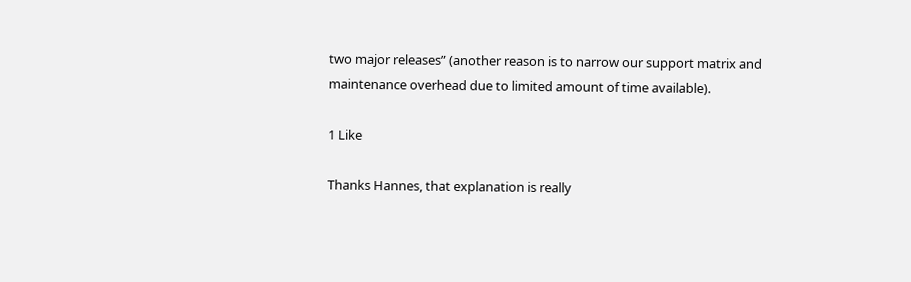two major releases” (another reason is to narrow our support matrix and maintenance overhead due to limited amount of time available).

1 Like

Thanks Hannes, that explanation is really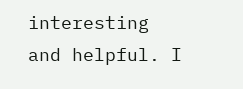interesting and helpful. I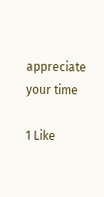appreciate your time

1 Like